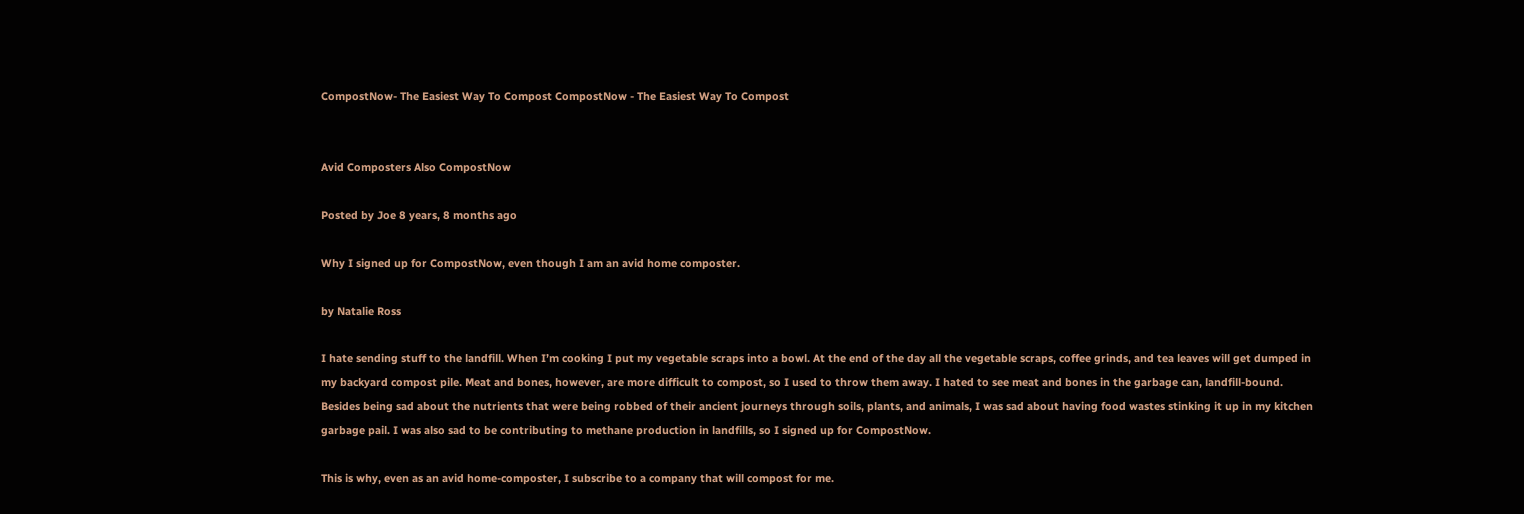CompostNow- The Easiest Way To Compost CompostNow - The Easiest Way To Compost


Avid Composters Also CompostNow

Posted by Joe 8 years, 8 months ago

Why I signed up for CompostNow, even though I am an avid home composter.

by Natalie Ross

I hate sending stuff to the landfill. When I’m cooking I put my vegetable scraps into a bowl. At the end of the day all the vegetable scraps, coffee grinds, and tea leaves will get dumped in my backyard compost pile. Meat and bones, however, are more difficult to compost, so I used to throw them away. I hated to see meat and bones in the garbage can, landfill-bound. Besides being sad about the nutrients that were being robbed of their ancient journeys through soils, plants, and animals, I was sad about having food wastes stinking it up in my kitchen garbage pail. I was also sad to be contributing to methane production in landfills, so I signed up for CompostNow.

This is why, even as an avid home-composter, I subscribe to a company that will compost for me.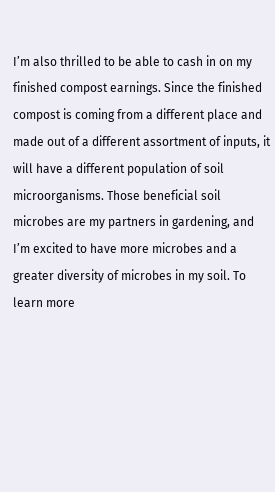I’m also thrilled to be able to cash in on my finished compost earnings. Since the finished compost is coming from a different place and made out of a different assortment of inputs, it will have a different population of soil microorganisms. Those beneficial soil microbes are my partners in gardening, and I’m excited to have more microbes and a greater diversity of microbes in my soil. To learn more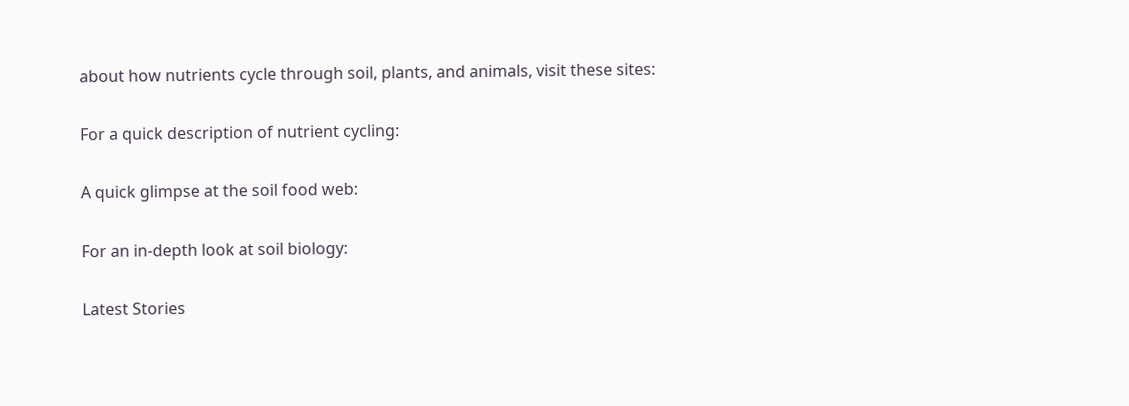about how nutrients cycle through soil, plants, and animals, visit these sites:

For a quick description of nutrient cycling:

A quick glimpse at the soil food web:

For an in-depth look at soil biology:

Latest Stories